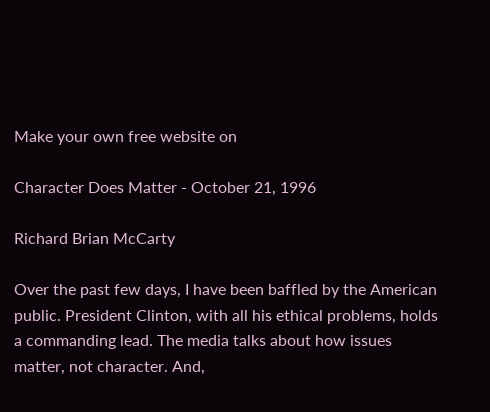Make your own free website on

Character Does Matter - October 21, 1996

Richard Brian McCarty

Over the past few days, I have been baffled by the American public. President Clinton, with all his ethical problems, holds a commanding lead. The media talks about how issues matter, not character. And,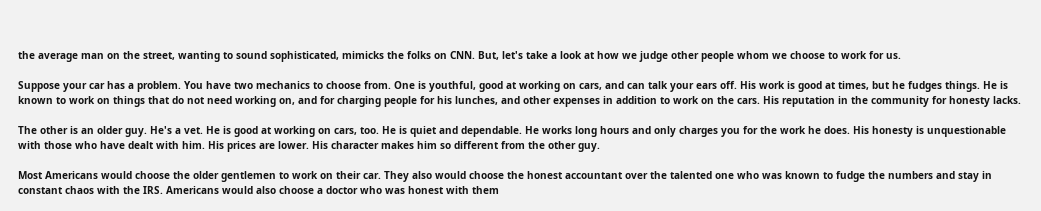the average man on the street, wanting to sound sophisticated, mimicks the folks on CNN. But, let's take a look at how we judge other people whom we choose to work for us.

Suppose your car has a problem. You have two mechanics to choose from. One is youthful, good at working on cars, and can talk your ears off. His work is good at times, but he fudges things. He is known to work on things that do not need working on, and for charging people for his lunches, and other expenses in addition to work on the cars. His reputation in the community for honesty lacks.

The other is an older guy. He's a vet. He is good at working on cars, too. He is quiet and dependable. He works long hours and only charges you for the work he does. His honesty is unquestionable with those who have dealt with him. His prices are lower. His character makes him so different from the other guy.

Most Americans would choose the older gentlemen to work on their car. They also would choose the honest accountant over the talented one who was known to fudge the numbers and stay in constant chaos with the IRS. Americans would also choose a doctor who was honest with them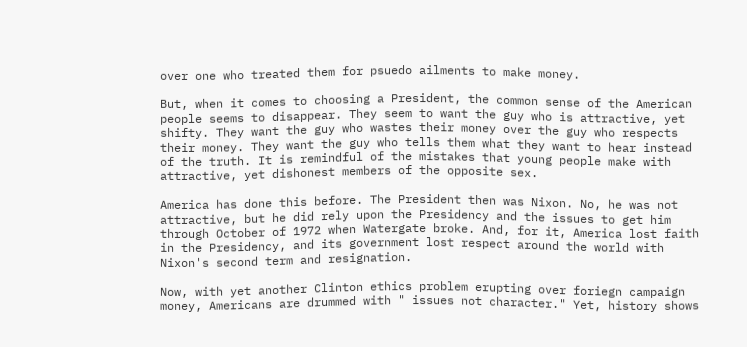over one who treated them for psuedo ailments to make money.

But, when it comes to choosing a President, the common sense of the American people seems to disappear. They seem to want the guy who is attractive, yet shifty. They want the guy who wastes their money over the guy who respects their money. They want the guy who tells them what they want to hear instead of the truth. It is remindful of the mistakes that young people make with attractive, yet dishonest members of the opposite sex.

America has done this before. The President then was Nixon. No, he was not attractive, but he did rely upon the Presidency and the issues to get him through October of 1972 when Watergate broke. And, for it, America lost faith in the Presidency, and its government lost respect around the world with Nixon's second term and resignation.

Now, with yet another Clinton ethics problem erupting over foriegn campaign money, Americans are drummed with " issues not character." Yet, history shows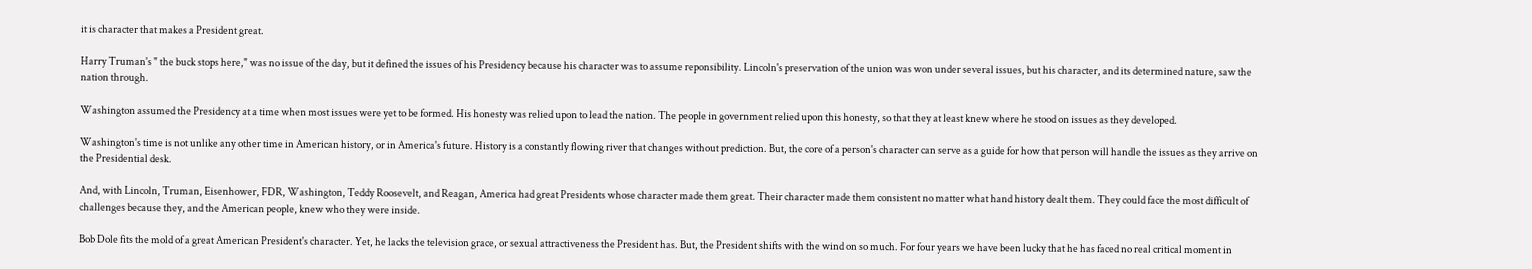it is character that makes a President great.

Harry Truman's " the buck stops here," was no issue of the day, but it defined the issues of his Presidency because his character was to assume reponsibility. Lincoln's preservation of the union was won under several issues, but his character, and its determined nature, saw the nation through.

Washington assumed the Presidency at a time when most issues were yet to be formed. His honesty was relied upon to lead the nation. The people in government relied upon this honesty, so that they at least knew where he stood on issues as they developed.

Washington's time is not unlike any other time in American history, or in America's future. History is a constantly flowing river that changes without prediction. But, the core of a person's character can serve as a guide for how that person will handle the issues as they arrive on the Presidential desk.

And, with Lincoln, Truman, Eisenhower, FDR, Washington, Teddy Roosevelt, and Reagan, America had great Presidents whose character made them great. Their character made them consistent no matter what hand history dealt them. They could face the most difficult of challenges because they, and the American people, knew who they were inside.

Bob Dole fits the mold of a great American President's character. Yet, he lacks the television grace, or sexual attractiveness the President has. But, the President shifts with the wind on so much. For four years we have been lucky that he has faced no real critical moment in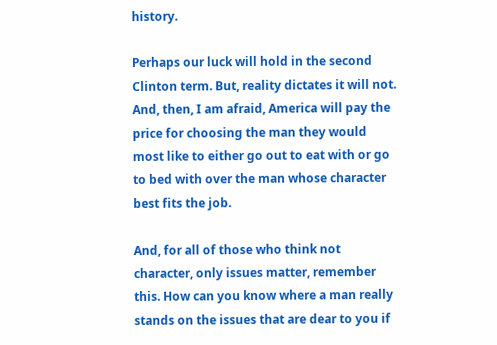history.

Perhaps our luck will hold in the second Clinton term. But, reality dictates it will not. And, then, I am afraid, America will pay the price for choosing the man they would most like to either go out to eat with or go to bed with over the man whose character best fits the job.

And, for all of those who think not character, only issues matter, remember this. How can you know where a man really stands on the issues that are dear to you if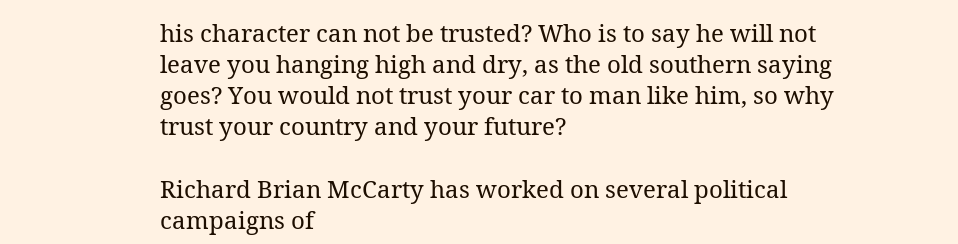his character can not be trusted? Who is to say he will not leave you hanging high and dry, as the old southern saying goes? You would not trust your car to man like him, so why trust your country and your future?

Richard Brian McCarty has worked on several political campaigns of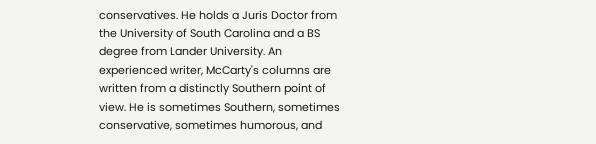conservatives. He holds a Juris Doctor from the University of South Carolina and a BS degree from Lander University. An experienced writer, McCarty's columns are written from a distinctly Southern point of view. He is sometimes Southern, sometimes conservative, sometimes humorous, and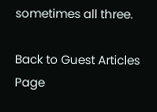sometimes all three.

Back to Guest Articles Page